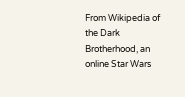From Wikipedia of the Dark Brotherhood, an online Star Wars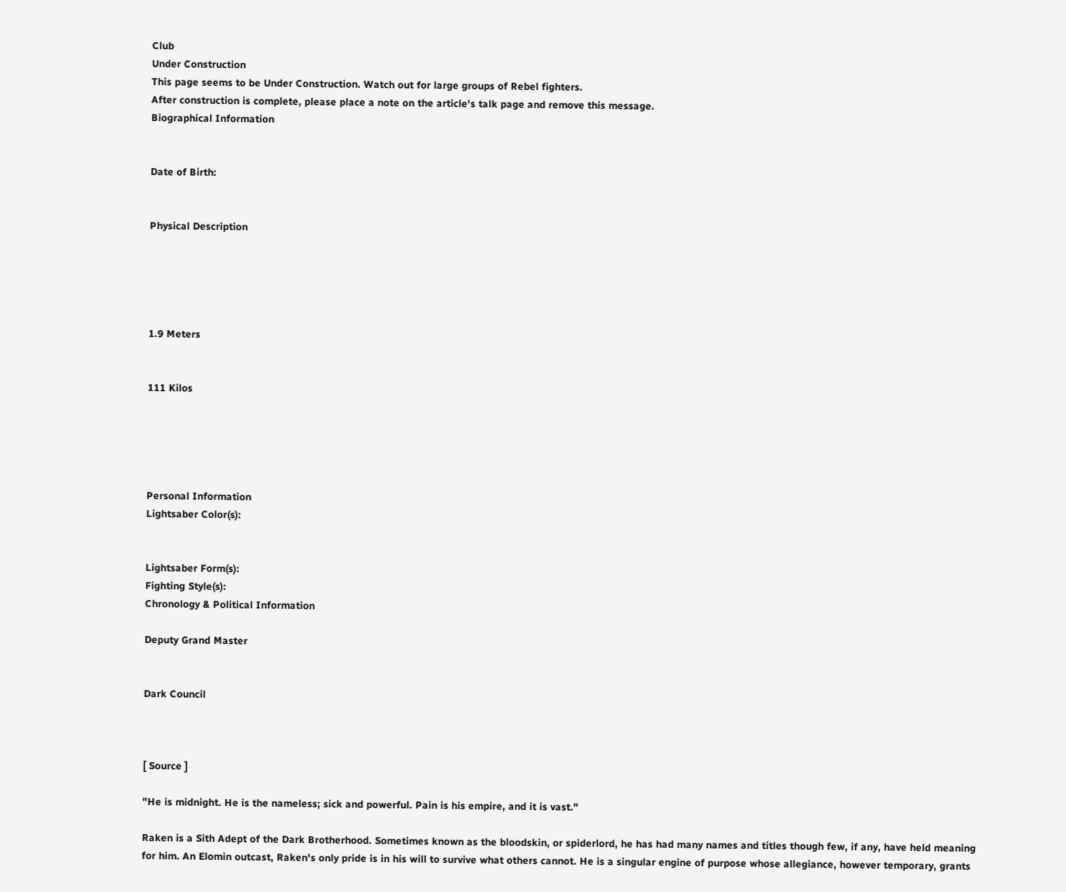Club
Under Construction
This page seems to be Under Construction. Watch out for large groups of Rebel fighters.
After construction is complete, please place a note on the article's talk page and remove this message.
Biographical Information


Date of Birth:


Physical Description





1.9 Meters


111 Kilos





Personal Information
Lightsaber Color(s):


Lightsaber Form(s):
Fighting Style(s):
Chronology & Political Information

Deputy Grand Master


Dark Council



[ Source ]

"He is midnight. He is the nameless; sick and powerful. Pain is his empire, and it is vast."

Raken is a Sith Adept of the Dark Brotherhood. Sometimes known as the bloodskin, or spiderlord, he has had many names and titles though few, if any, have held meaning for him. An Elomin outcast, Raken's only pride is in his will to survive what others cannot. He is a singular engine of purpose whose allegiance, however temporary, grants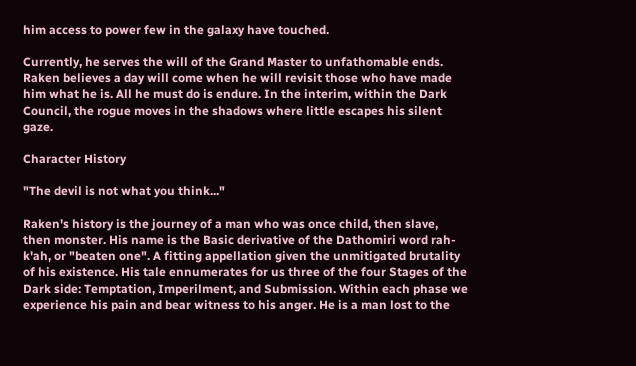him access to power few in the galaxy have touched.

Currently, he serves the will of the Grand Master to unfathomable ends. Raken believes a day will come when he will revisit those who have made him what he is. All he must do is endure. In the interim, within the Dark Council, the rogue moves in the shadows where little escapes his silent gaze.

Character History

"The devil is not what you think..."

Raken's history is the journey of a man who was once child, then slave, then monster. His name is the Basic derivative of the Dathomiri word rah-k'ah, or "beaten one". A fitting appellation given the unmitigated brutality of his existence. His tale ennumerates for us three of the four Stages of the Dark side: Temptation, Imperilment, and Submission. Within each phase we experience his pain and bear witness to his anger. He is a man lost to the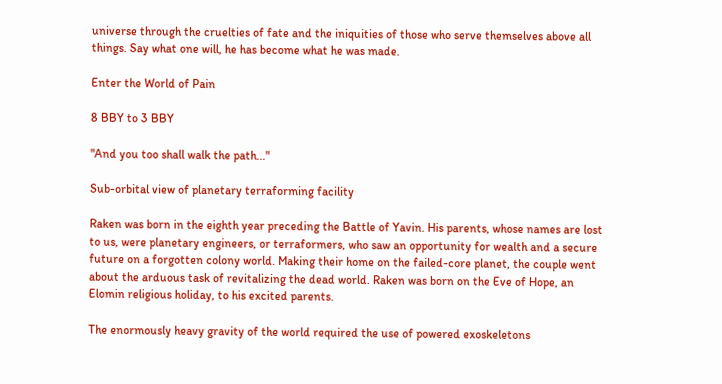universe through the cruelties of fate and the iniquities of those who serve themselves above all things. Say what one will, he has become what he was made.

Enter the World of Pain

8 BBY to 3 BBY

"And you too shall walk the path..."

Sub-orbital view of planetary terraforming facility

Raken was born in the eighth year preceding the Battle of Yavin. His parents, whose names are lost to us, were planetary engineers, or terraformers, who saw an opportunity for wealth and a secure future on a forgotten colony world. Making their home on the failed-core planet, the couple went about the arduous task of revitalizing the dead world. Raken was born on the Eve of Hope, an Elomin religious holiday, to his excited parents.

The enormously heavy gravity of the world required the use of powered exoskeletons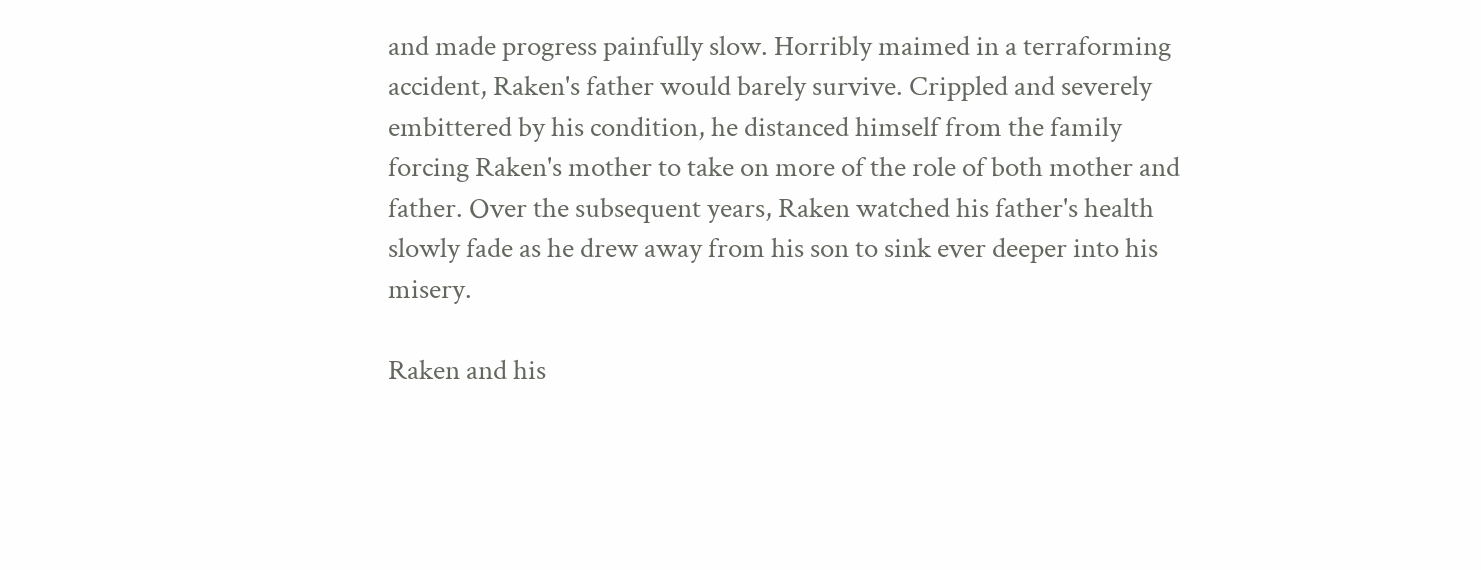and made progress painfully slow. Horribly maimed in a terraforming accident, Raken's father would barely survive. Crippled and severely embittered by his condition, he distanced himself from the family forcing Raken's mother to take on more of the role of both mother and father. Over the subsequent years, Raken watched his father's health slowly fade as he drew away from his son to sink ever deeper into his misery.

Raken and his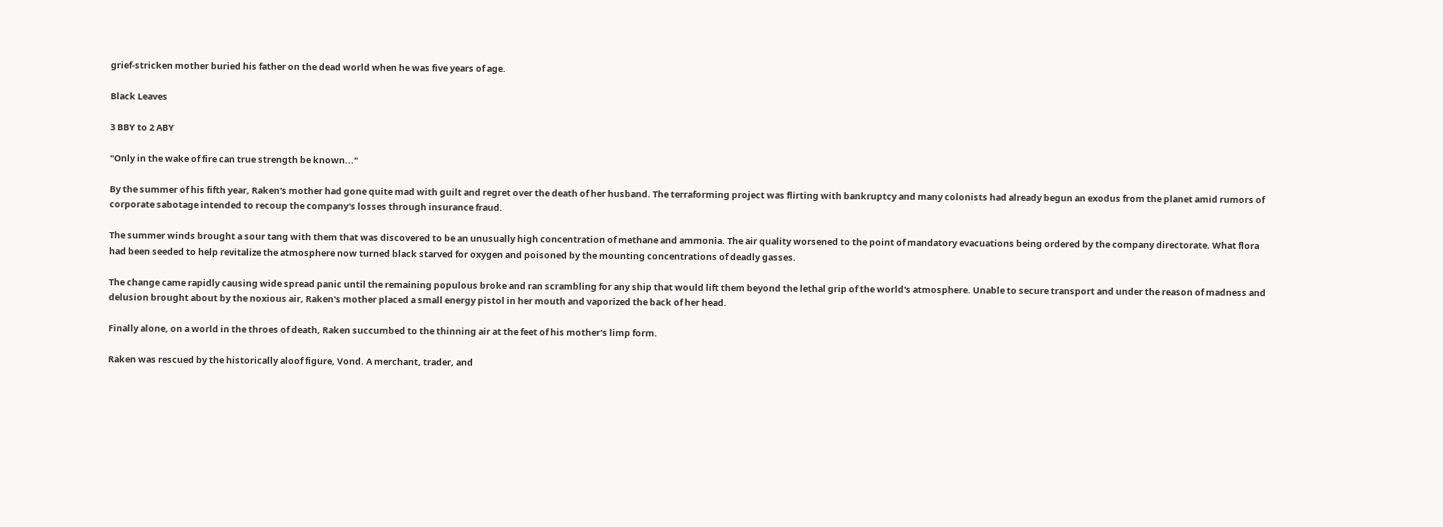grief-stricken mother buried his father on the dead world when he was five years of age.

Black Leaves

3 BBY to 2 ABY

"Only in the wake of fire can true strength be known..."

By the summer of his fifth year, Raken's mother had gone quite mad with guilt and regret over the death of her husband. The terraforming project was flirting with bankruptcy and many colonists had already begun an exodus from the planet amid rumors of corporate sabotage intended to recoup the company's losses through insurance fraud.

The summer winds brought a sour tang with them that was discovered to be an unusually high concentration of methane and ammonia. The air quality worsened to the point of mandatory evacuations being ordered by the company directorate. What flora had been seeded to help revitalize the atmosphere now turned black starved for oxygen and poisoned by the mounting concentrations of deadly gasses.

The change came rapidly causing wide spread panic until the remaining populous broke and ran scrambling for any ship that would lift them beyond the lethal grip of the world's atmosphere. Unable to secure transport and under the reason of madness and delusion brought about by the noxious air, Raken's mother placed a small energy pistol in her mouth and vaporized the back of her head.

Finally alone, on a world in the throes of death, Raken succumbed to the thinning air at the feet of his mother's limp form.

Raken was rescued by the historically aloof figure, Vond. A merchant, trader, and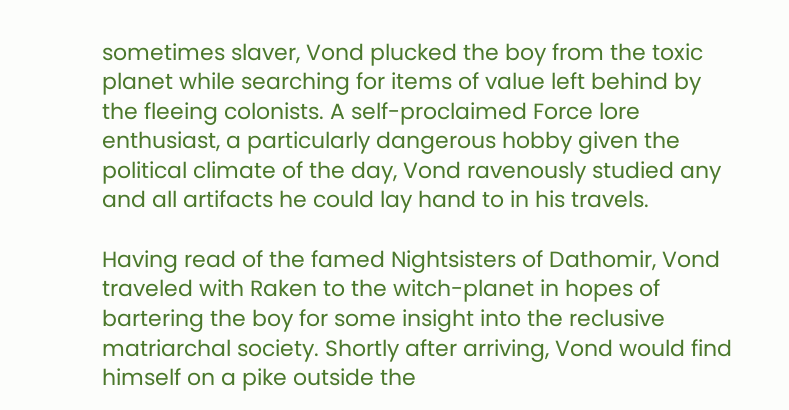sometimes slaver, Vond plucked the boy from the toxic planet while searching for items of value left behind by the fleeing colonists. A self-proclaimed Force lore enthusiast, a particularly dangerous hobby given the political climate of the day, Vond ravenously studied any and all artifacts he could lay hand to in his travels.

Having read of the famed Nightsisters of Dathomir, Vond traveled with Raken to the witch-planet in hopes of bartering the boy for some insight into the reclusive matriarchal society. Shortly after arriving, Vond would find himself on a pike outside the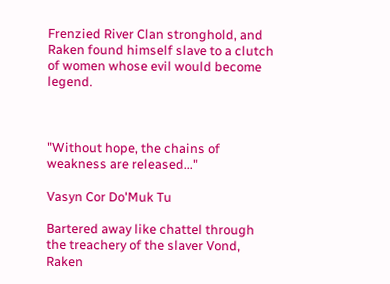Frenzied River Clan stronghold, and Raken found himself slave to a clutch of women whose evil would become legend.



"Without hope, the chains of weakness are released..."

Vasyn Cor Do'Muk Tu

Bartered away like chattel through the treachery of the slaver Vond, Raken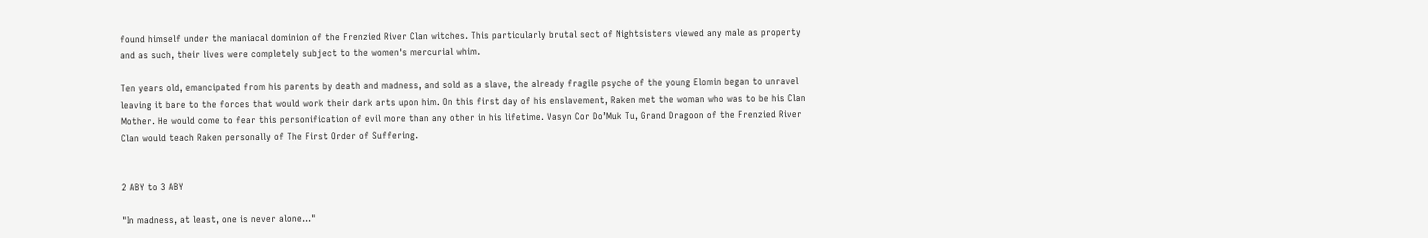found himself under the maniacal dominion of the Frenzied River Clan witches. This particularly brutal sect of Nightsisters viewed any male as property and as such, their lives were completely subject to the women's mercurial whim.

Ten years old, emancipated from his parents by death and madness, and sold as a slave, the already fragile psyche of the young Elomin began to unravel leaving it bare to the forces that would work their dark arts upon him. On this first day of his enslavement, Raken met the woman who was to be his Clan Mother. He would come to fear this personification of evil more than any other in his lifetime. Vasyn Cor Do’Muk Tu, Grand Dragoon of the Frenzied River Clan would teach Raken personally of The First Order of Suffering.


2 ABY to 3 ABY

"In madness, at least, one is never alone..."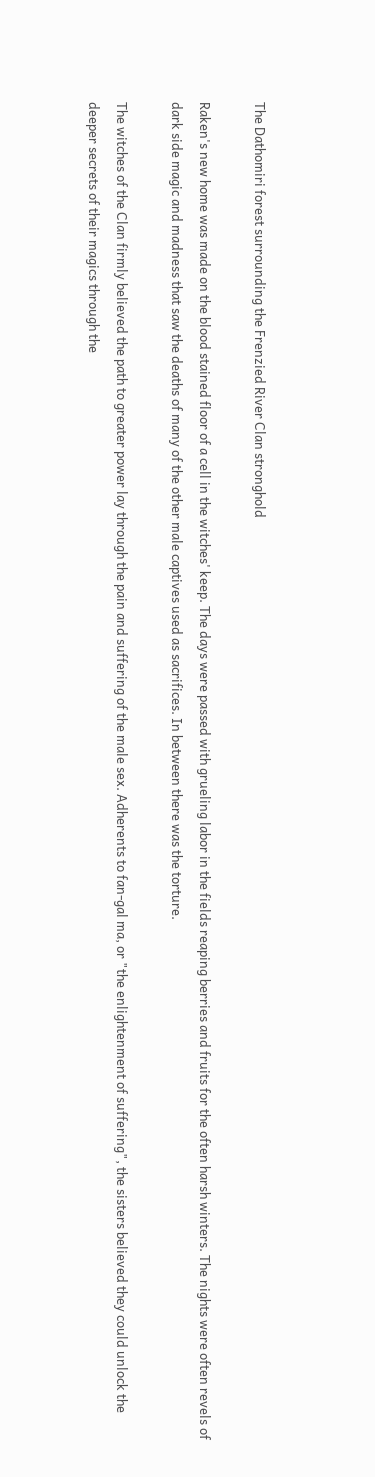The Dathomiri forest surrounding the Frenzied River Clan stronghold

Raken's new home was made on the blood stained floor of a cell in the witches' keep. The days were passed with grueling labor in the fields reaping berries and fruits for the often harsh winters. The nights were often revels of dark side magic and madness that saw the deaths of many of the other male captives used as sacrifices. In between there was the torture.

The witches of the Clan firmly believed the path to greater power lay through the pain and suffering of the male sex. Adherents to fan-gal ma, or "the enlightenment of suffering", the sisters believed they could unlock the deeper secrets of their magics through the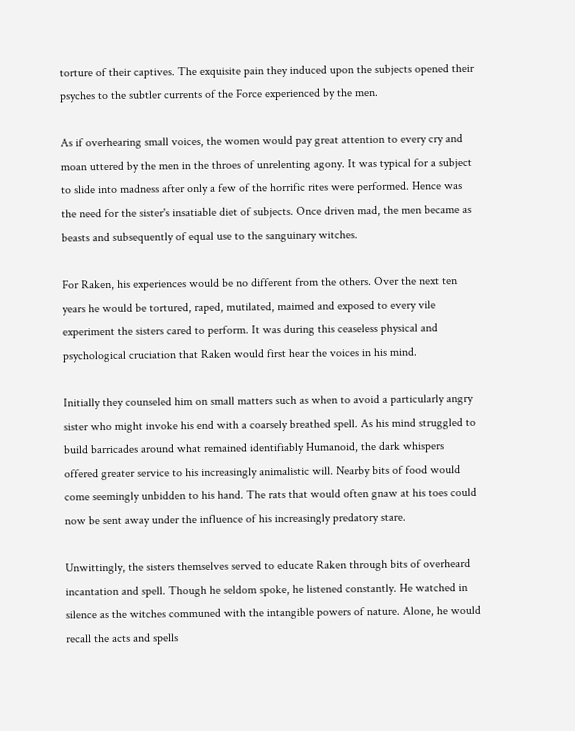torture of their captives. The exquisite pain they induced upon the subjects opened their psyches to the subtler currents of the Force experienced by the men.

As if overhearing small voices, the women would pay great attention to every cry and moan uttered by the men in the throes of unrelenting agony. It was typical for a subject to slide into madness after only a few of the horrific rites were performed. Hence was the need for the sister's insatiable diet of subjects. Once driven mad, the men became as beasts and subsequently of equal use to the sanguinary witches.

For Raken, his experiences would be no different from the others. Over the next ten years he would be tortured, raped, mutilated, maimed and exposed to every vile experiment the sisters cared to perform. It was during this ceaseless physical and psychological cruciation that Raken would first hear the voices in his mind.

Initially they counseled him on small matters such as when to avoid a particularly angry sister who might invoke his end with a coarsely breathed spell. As his mind struggled to build barricades around what remained identifiably Humanoid, the dark whispers offered greater service to his increasingly animalistic will. Nearby bits of food would come seemingly unbidden to his hand. The rats that would often gnaw at his toes could now be sent away under the influence of his increasingly predatory stare.

Unwittingly, the sisters themselves served to educate Raken through bits of overheard incantation and spell. Though he seldom spoke, he listened constantly. He watched in silence as the witches communed with the intangible powers of nature. Alone, he would recall the acts and spells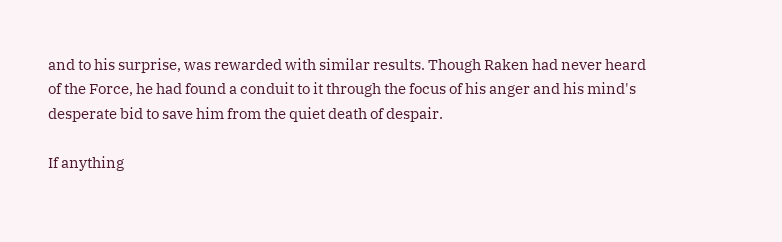and to his surprise, was rewarded with similar results. Though Raken had never heard of the Force, he had found a conduit to it through the focus of his anger and his mind's desperate bid to save him from the quiet death of despair.

If anything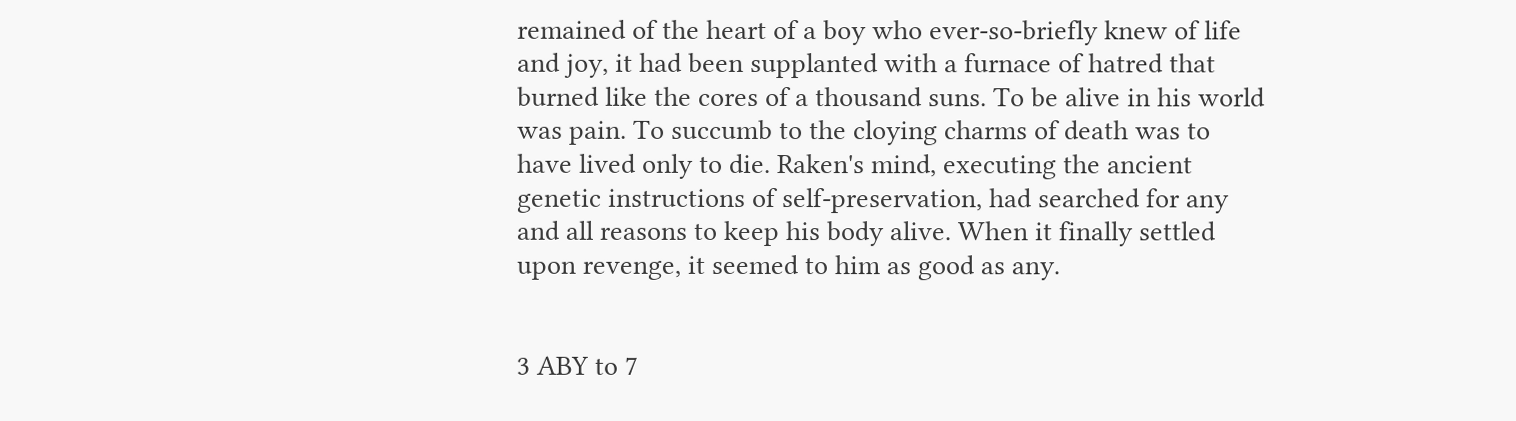remained of the heart of a boy who ever-so-briefly knew of life and joy, it had been supplanted with a furnace of hatred that burned like the cores of a thousand suns. To be alive in his world was pain. To succumb to the cloying charms of death was to have lived only to die. Raken's mind, executing the ancient genetic instructions of self-preservation, had searched for any and all reasons to keep his body alive. When it finally settled upon revenge, it seemed to him as good as any.


3 ABY to 7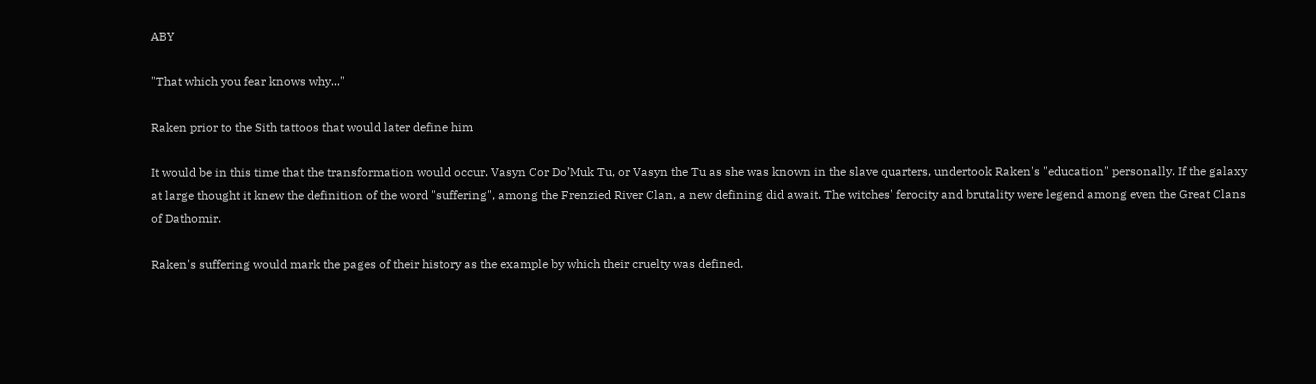ABY

"That which you fear knows why..."

Raken prior to the Sith tattoos that would later define him

It would be in this time that the transformation would occur. Vasyn Cor Do’Muk Tu, or Vasyn the Tu as she was known in the slave quarters, undertook Raken's "education" personally. If the galaxy at large thought it knew the definition of the word "suffering", among the Frenzied River Clan, a new defining did await. The witches' ferocity and brutality were legend among even the Great Clans of Dathomir.

Raken's suffering would mark the pages of their history as the example by which their cruelty was defined.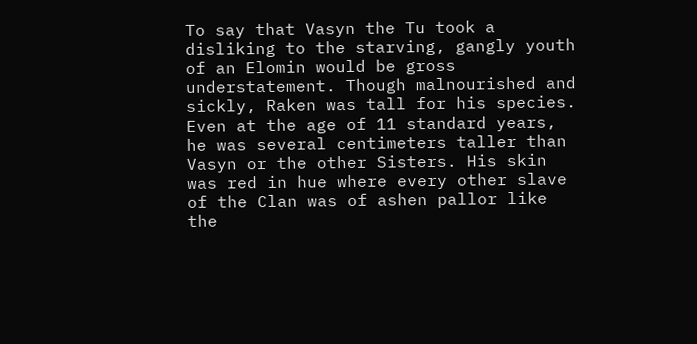To say that Vasyn the Tu took a disliking to the starving, gangly youth of an Elomin would be gross understatement. Though malnourished and sickly, Raken was tall for his species. Even at the age of 11 standard years, he was several centimeters taller than Vasyn or the other Sisters. His skin was red in hue where every other slave of the Clan was of ashen pallor like the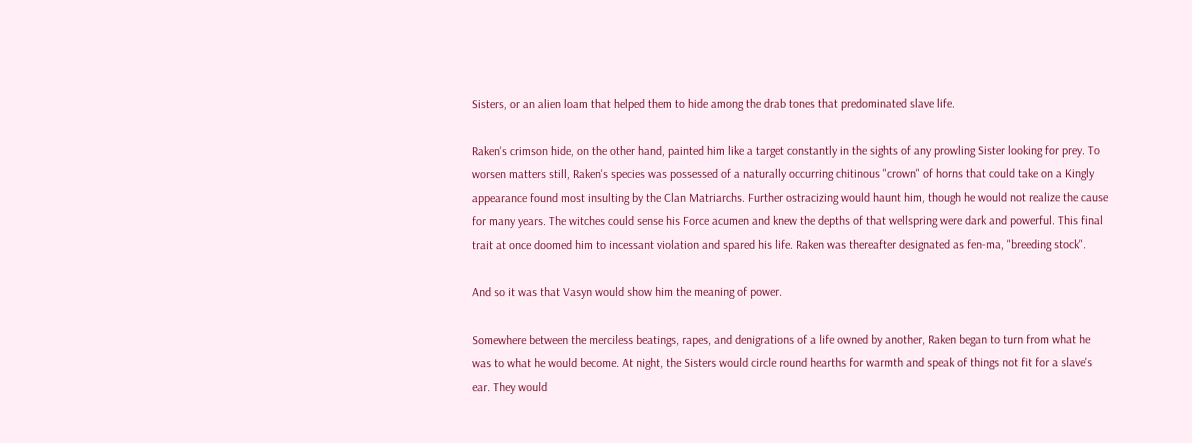Sisters, or an alien loam that helped them to hide among the drab tones that predominated slave life.

Raken's crimson hide, on the other hand, painted him like a target constantly in the sights of any prowling Sister looking for prey. To worsen matters still, Raken's species was possessed of a naturally occurring chitinous "crown" of horns that could take on a Kingly appearance found most insulting by the Clan Matriarchs. Further ostracizing would haunt him, though he would not realize the cause for many years. The witches could sense his Force acumen and knew the depths of that wellspring were dark and powerful. This final trait at once doomed him to incessant violation and spared his life. Raken was thereafter designated as fen-ma, "breeding stock".

And so it was that Vasyn would show him the meaning of power.

Somewhere between the merciless beatings, rapes, and denigrations of a life owned by another, Raken began to turn from what he was to what he would become. At night, the Sisters would circle round hearths for warmth and speak of things not fit for a slave's ear. They would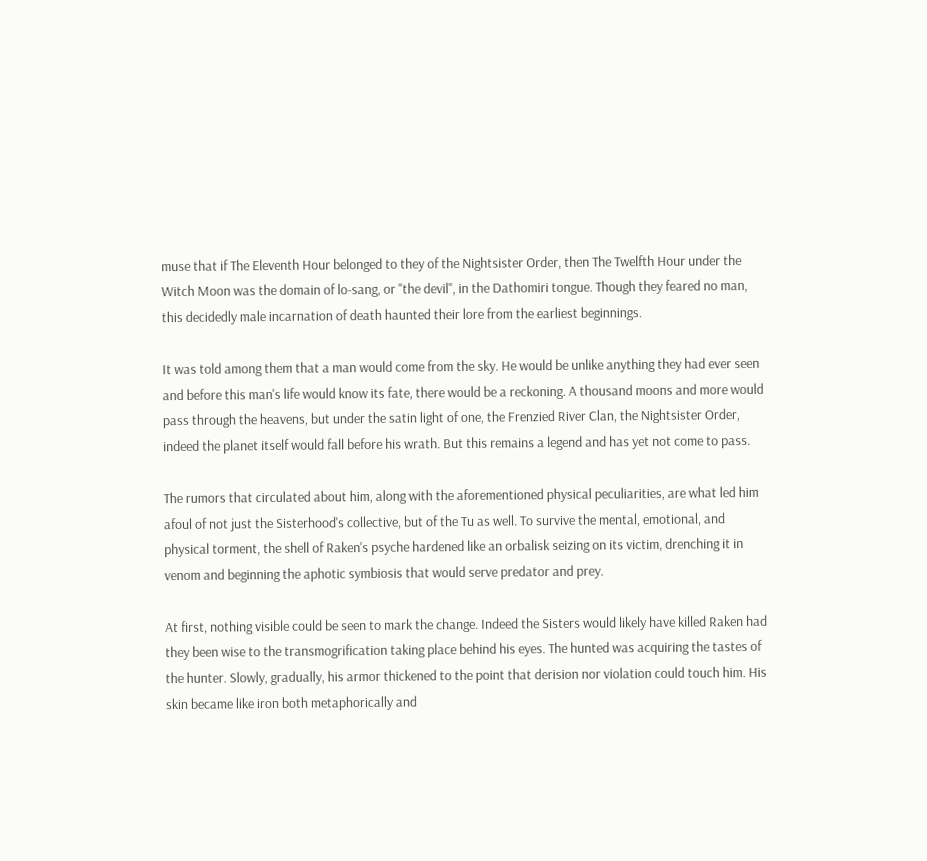muse that if The Eleventh Hour belonged to they of the Nightsister Order, then The Twelfth Hour under the Witch Moon was the domain of lo-sang, or "the devil", in the Dathomiri tongue. Though they feared no man, this decidedly male incarnation of death haunted their lore from the earliest beginnings.

It was told among them that a man would come from the sky. He would be unlike anything they had ever seen and before this man's life would know its fate, there would be a reckoning. A thousand moons and more would pass through the heavens, but under the satin light of one, the Frenzied River Clan, the Nightsister Order, indeed the planet itself would fall before his wrath. But this remains a legend and has yet not come to pass.

The rumors that circulated about him, along with the aforementioned physical peculiarities, are what led him afoul of not just the Sisterhood's collective, but of the Tu as well. To survive the mental, emotional, and physical torment, the shell of Raken's psyche hardened like an orbalisk seizing on its victim, drenching it in venom and beginning the aphotic symbiosis that would serve predator and prey.

At first, nothing visible could be seen to mark the change. Indeed the Sisters would likely have killed Raken had they been wise to the transmogrification taking place behind his eyes. The hunted was acquiring the tastes of the hunter. Slowly, gradually, his armor thickened to the point that derision nor violation could touch him. His skin became like iron both metaphorically and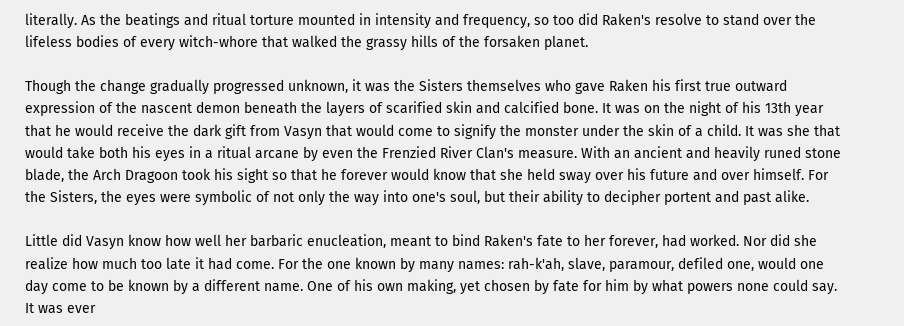literally. As the beatings and ritual torture mounted in intensity and frequency, so too did Raken's resolve to stand over the lifeless bodies of every witch-whore that walked the grassy hills of the forsaken planet.

Though the change gradually progressed unknown, it was the Sisters themselves who gave Raken his first true outward expression of the nascent demon beneath the layers of scarified skin and calcified bone. It was on the night of his 13th year that he would receive the dark gift from Vasyn that would come to signify the monster under the skin of a child. It was she that would take both his eyes in a ritual arcane by even the Frenzied River Clan's measure. With an ancient and heavily runed stone blade, the Arch Dragoon took his sight so that he forever would know that she held sway over his future and over himself. For the Sisters, the eyes were symbolic of not only the way into one's soul, but their ability to decipher portent and past alike.

Little did Vasyn know how well her barbaric enucleation, meant to bind Raken's fate to her forever, had worked. Nor did she realize how much too late it had come. For the one known by many names: rah-k'ah, slave, paramour, defiled one, would one day come to be known by a different name. One of his own making, yet chosen by fate for him by what powers none could say. It was ever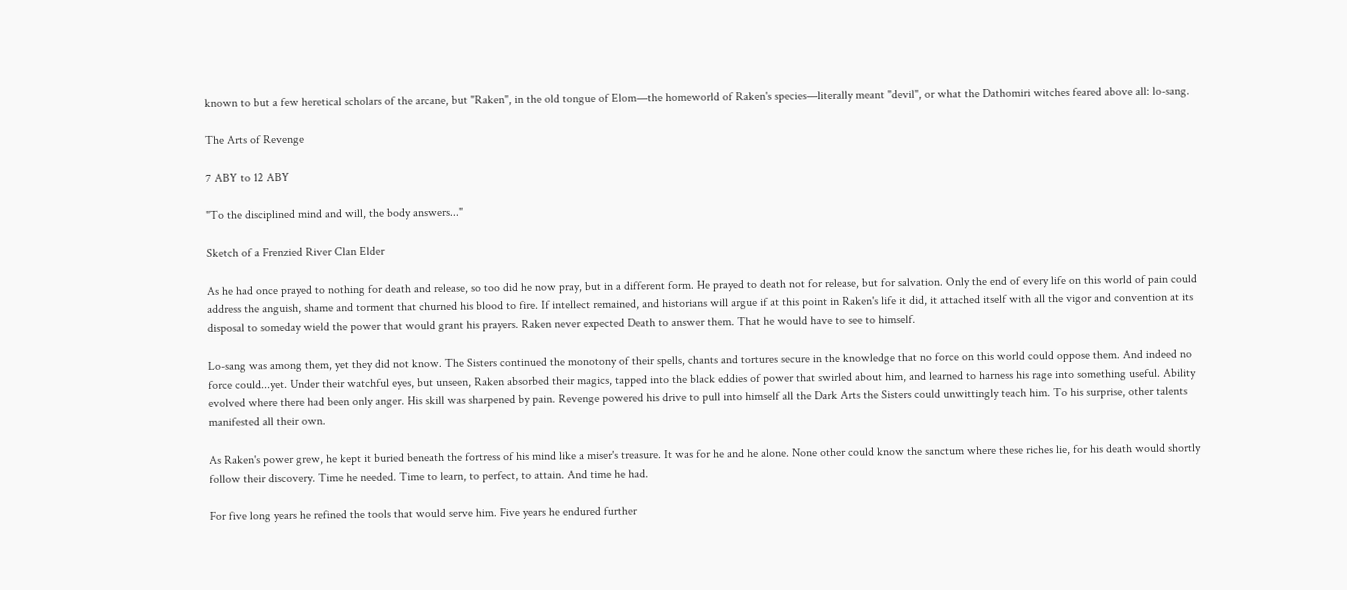known to but a few heretical scholars of the arcane, but "Raken", in the old tongue of Elom—the homeworld of Raken's species—literally meant "devil", or what the Dathomiri witches feared above all: lo-sang.

The Arts of Revenge

7 ABY to 12 ABY

"To the disciplined mind and will, the body answers..."

Sketch of a Frenzied River Clan Elder

As he had once prayed to nothing for death and release, so too did he now pray, but in a different form. He prayed to death not for release, but for salvation. Only the end of every life on this world of pain could address the anguish, shame and torment that churned his blood to fire. If intellect remained, and historians will argue if at this point in Raken's life it did, it attached itself with all the vigor and convention at its disposal to someday wield the power that would grant his prayers. Raken never expected Death to answer them. That he would have to see to himself.

Lo-sang was among them, yet they did not know. The Sisters continued the monotony of their spells, chants and tortures secure in the knowledge that no force on this world could oppose them. And indeed no force could...yet. Under their watchful eyes, but unseen, Raken absorbed their magics, tapped into the black eddies of power that swirled about him, and learned to harness his rage into something useful. Ability evolved where there had been only anger. His skill was sharpened by pain. Revenge powered his drive to pull into himself all the Dark Arts the Sisters could unwittingly teach him. To his surprise, other talents manifested all their own.

As Raken's power grew, he kept it buried beneath the fortress of his mind like a miser's treasure. It was for he and he alone. None other could know the sanctum where these riches lie, for his death would shortly follow their discovery. Time he needed. Time to learn, to perfect, to attain. And time he had.

For five long years he refined the tools that would serve him. Five years he endured further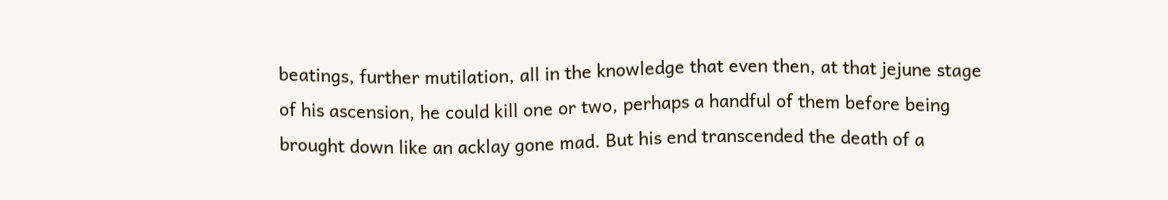beatings, further mutilation, all in the knowledge that even then, at that jejune stage of his ascension, he could kill one or two, perhaps a handful of them before being brought down like an acklay gone mad. But his end transcended the death of a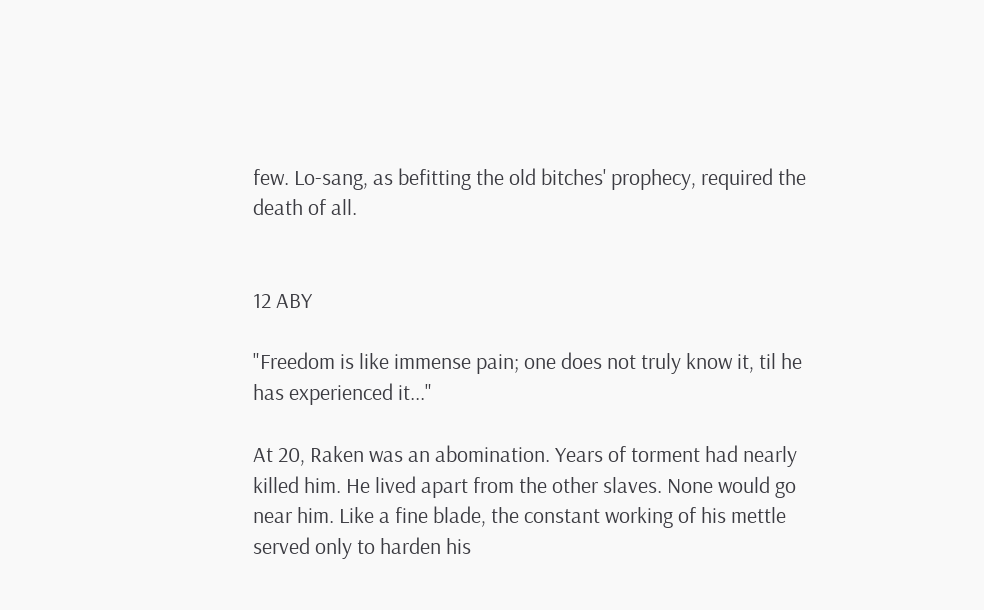few. Lo-sang, as befitting the old bitches' prophecy, required the death of all.


12 ABY

"Freedom is like immense pain; one does not truly know it, til he has experienced it..."

At 20, Raken was an abomination. Years of torment had nearly killed him. He lived apart from the other slaves. None would go near him. Like a fine blade, the constant working of his mettle served only to harden his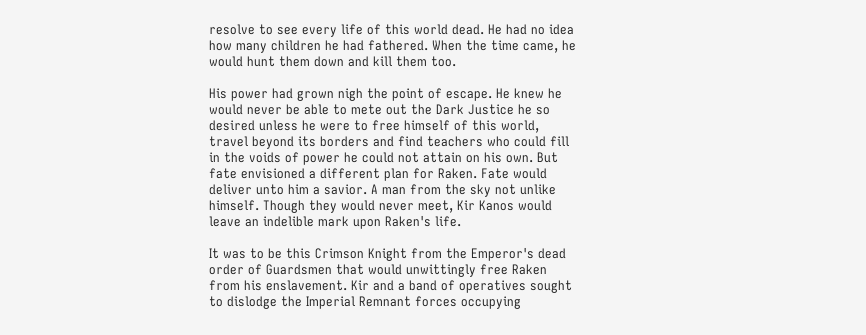resolve to see every life of this world dead. He had no idea how many children he had fathered. When the time came, he would hunt them down and kill them too.

His power had grown nigh the point of escape. He knew he would never be able to mete out the Dark Justice he so desired unless he were to free himself of this world, travel beyond its borders and find teachers who could fill in the voids of power he could not attain on his own. But fate envisioned a different plan for Raken. Fate would deliver unto him a savior. A man from the sky not unlike himself. Though they would never meet, Kir Kanos would leave an indelible mark upon Raken's life.

It was to be this Crimson Knight from the Emperor's dead order of Guardsmen that would unwittingly free Raken from his enslavement. Kir and a band of operatives sought to dislodge the Imperial Remnant forces occupying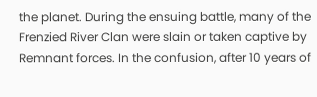the planet. During the ensuing battle, many of the Frenzied River Clan were slain or taken captive by Remnant forces. In the confusion, after 10 years of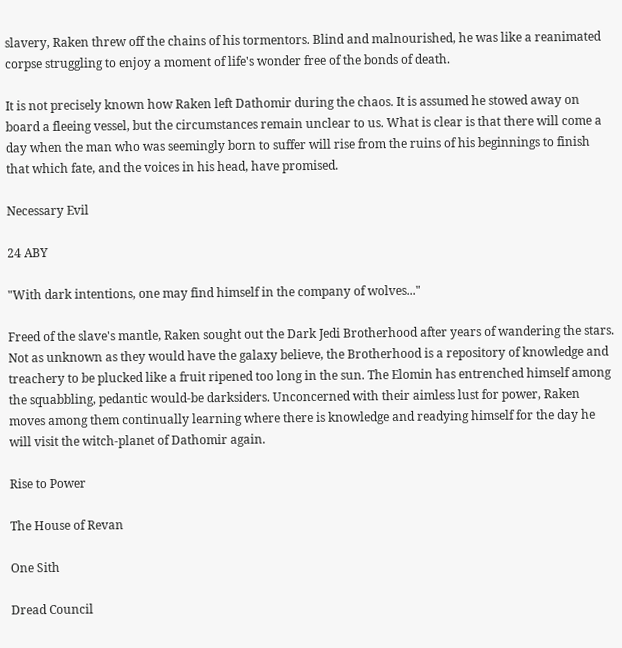slavery, Raken threw off the chains of his tormentors. Blind and malnourished, he was like a reanimated corpse struggling to enjoy a moment of life's wonder free of the bonds of death.

It is not precisely known how Raken left Dathomir during the chaos. It is assumed he stowed away on board a fleeing vessel, but the circumstances remain unclear to us. What is clear is that there will come a day when the man who was seemingly born to suffer will rise from the ruins of his beginnings to finish that which fate, and the voices in his head, have promised.

Necessary Evil

24 ABY

"With dark intentions, one may find himself in the company of wolves..."

Freed of the slave's mantle, Raken sought out the Dark Jedi Brotherhood after years of wandering the stars. Not as unknown as they would have the galaxy believe, the Brotherhood is a repository of knowledge and treachery to be plucked like a fruit ripened too long in the sun. The Elomin has entrenched himself among the squabbling, pedantic would-be darksiders. Unconcerned with their aimless lust for power, Raken moves among them continually learning where there is knowledge and readying himself for the day he will visit the witch-planet of Dathomir again.

Rise to Power

The House of Revan

One Sith

Dread Council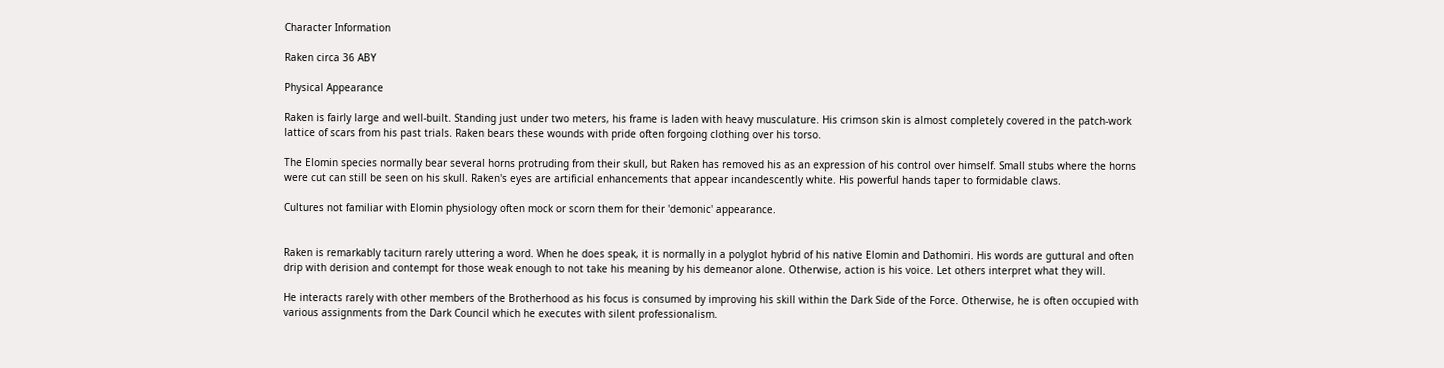Character Information

Raken circa 36 ABY

Physical Appearance

Raken is fairly large and well-built. Standing just under two meters, his frame is laden with heavy musculature. His crimson skin is almost completely covered in the patch-work lattice of scars from his past trials. Raken bears these wounds with pride often forgoing clothing over his torso.

The Elomin species normally bear several horns protruding from their skull, but Raken has removed his as an expression of his control over himself. Small stubs where the horns were cut can still be seen on his skull. Raken's eyes are artificial enhancements that appear incandescently white. His powerful hands taper to formidable claws.

Cultures not familiar with Elomin physiology often mock or scorn them for their 'demonic' appearance.


Raken is remarkably taciturn rarely uttering a word. When he does speak, it is normally in a polyglot hybrid of his native Elomin and Dathomiri. His words are guttural and often drip with derision and contempt for those weak enough to not take his meaning by his demeanor alone. Otherwise, action is his voice. Let others interpret what they will.

He interacts rarely with other members of the Brotherhood as his focus is consumed by improving his skill within the Dark Side of the Force. Otherwise, he is often occupied with various assignments from the Dark Council which he executes with silent professionalism.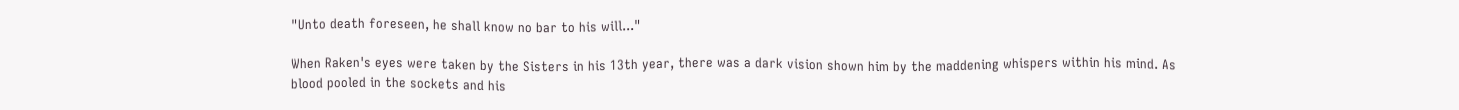"Unto death foreseen, he shall know no bar to his will..."

When Raken's eyes were taken by the Sisters in his 13th year, there was a dark vision shown him by the maddening whispers within his mind. As blood pooled in the sockets and his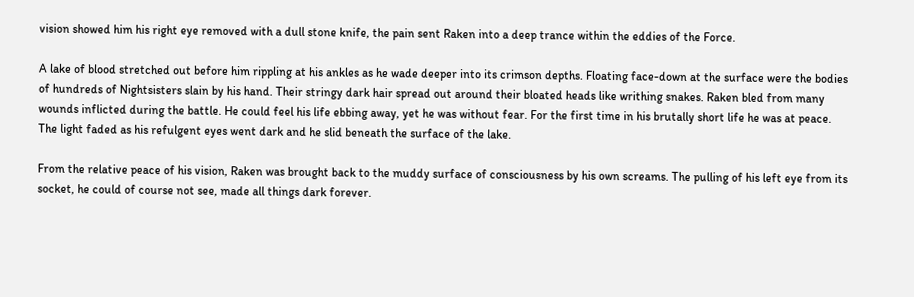vision showed him his right eye removed with a dull stone knife, the pain sent Raken into a deep trance within the eddies of the Force.

A lake of blood stretched out before him rippling at his ankles as he wade deeper into its crimson depths. Floating face-down at the surface were the bodies of hundreds of Nightsisters slain by his hand. Their stringy dark hair spread out around their bloated heads like writhing snakes. Raken bled from many wounds inflicted during the battle. He could feel his life ebbing away, yet he was without fear. For the first time in his brutally short life he was at peace. The light faded as his refulgent eyes went dark and he slid beneath the surface of the lake.

From the relative peace of his vision, Raken was brought back to the muddy surface of consciousness by his own screams. The pulling of his left eye from its socket, he could of course not see, made all things dark forever.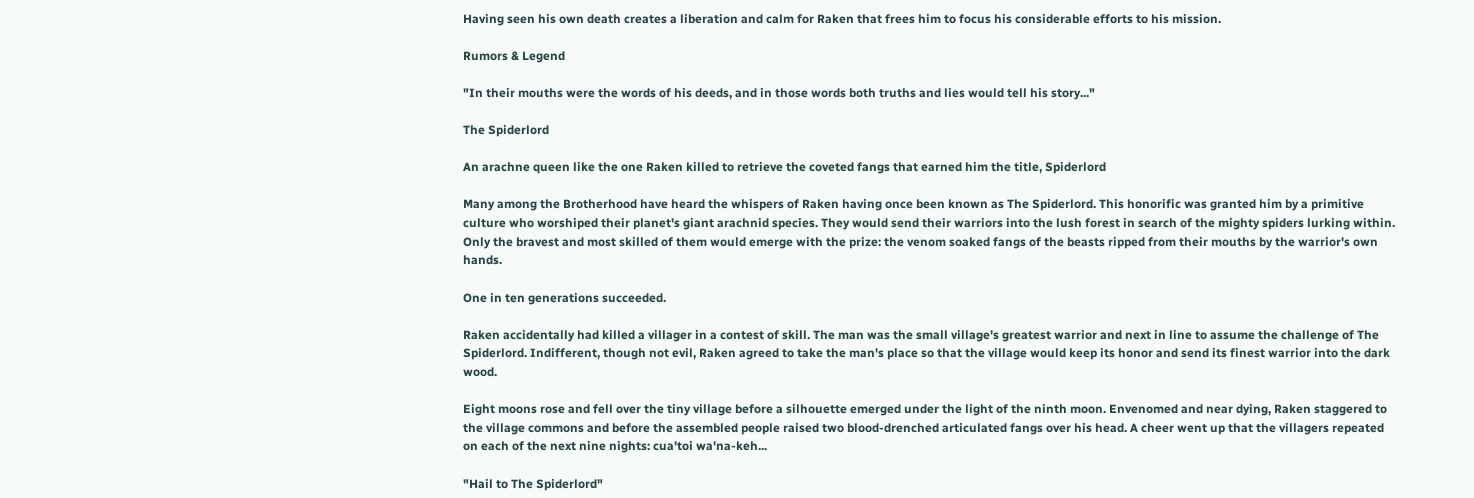Having seen his own death creates a liberation and calm for Raken that frees him to focus his considerable efforts to his mission.

Rumors & Legend

"In their mouths were the words of his deeds, and in those words both truths and lies would tell his story..."

The Spiderlord

An arachne queen like the one Raken killed to retrieve the coveted fangs that earned him the title, Spiderlord

Many among the Brotherhood have heard the whispers of Raken having once been known as The Spiderlord. This honorific was granted him by a primitive culture who worshiped their planet's giant arachnid species. They would send their warriors into the lush forest in search of the mighty spiders lurking within. Only the bravest and most skilled of them would emerge with the prize: the venom soaked fangs of the beasts ripped from their mouths by the warrior's own hands.

One in ten generations succeeded.

Raken accidentally had killed a villager in a contest of skill. The man was the small village's greatest warrior and next in line to assume the challenge of The Spiderlord. Indifferent, though not evil, Raken agreed to take the man's place so that the village would keep its honor and send its finest warrior into the dark wood.

Eight moons rose and fell over the tiny village before a silhouette emerged under the light of the ninth moon. Envenomed and near dying, Raken staggered to the village commons and before the assembled people raised two blood-drenched articulated fangs over his head. A cheer went up that the villagers repeated on each of the next nine nights: cua'toi wa'na-keh...

"Hail to The Spiderlord"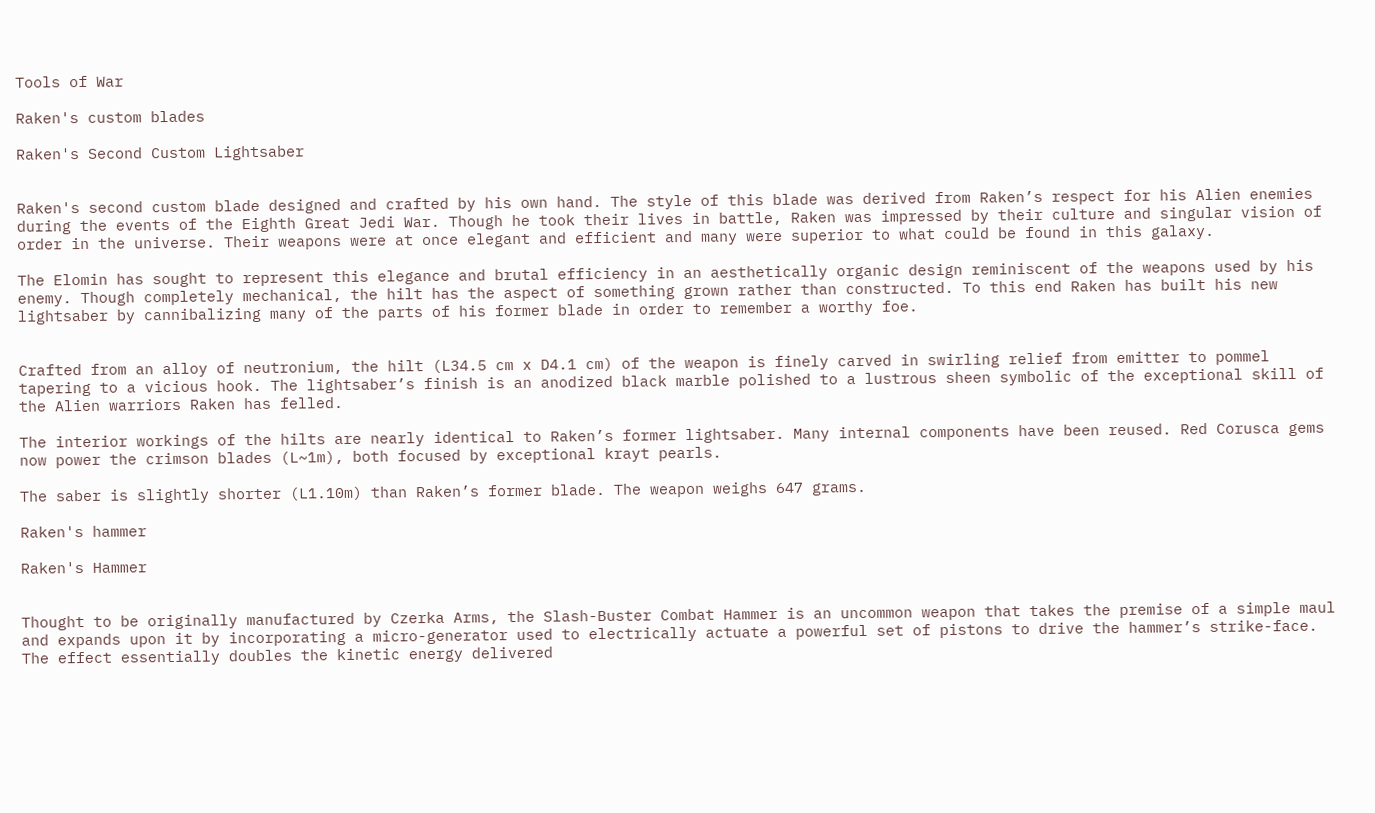Tools of War

Raken's custom blades

Raken's Second Custom Lightsaber


Raken's second custom blade designed and crafted by his own hand. The style of this blade was derived from Raken’s respect for his Alien enemies during the events of the Eighth Great Jedi War. Though he took their lives in battle, Raken was impressed by their culture and singular vision of order in the universe. Their weapons were at once elegant and efficient and many were superior to what could be found in this galaxy.

The Elomin has sought to represent this elegance and brutal efficiency in an aesthetically organic design reminiscent of the weapons used by his enemy. Though completely mechanical, the hilt has the aspect of something grown rather than constructed. To this end Raken has built his new lightsaber by cannibalizing many of the parts of his former blade in order to remember a worthy foe.


Crafted from an alloy of neutronium, the hilt (L34.5 cm x D4.1 cm) of the weapon is finely carved in swirling relief from emitter to pommel tapering to a vicious hook. The lightsaber’s finish is an anodized black marble polished to a lustrous sheen symbolic of the exceptional skill of the Alien warriors Raken has felled.

The interior workings of the hilts are nearly identical to Raken’s former lightsaber. Many internal components have been reused. Red Corusca gems now power the crimson blades (L~1m), both focused by exceptional krayt pearls.

The saber is slightly shorter (L1.10m) than Raken’s former blade. The weapon weighs 647 grams.

Raken's hammer

Raken's Hammer


Thought to be originally manufactured by Czerka Arms, the Slash-Buster Combat Hammer is an uncommon weapon that takes the premise of a simple maul and expands upon it by incorporating a micro-generator used to electrically actuate a powerful set of pistons to drive the hammer’s strike-face. The effect essentially doubles the kinetic energy delivered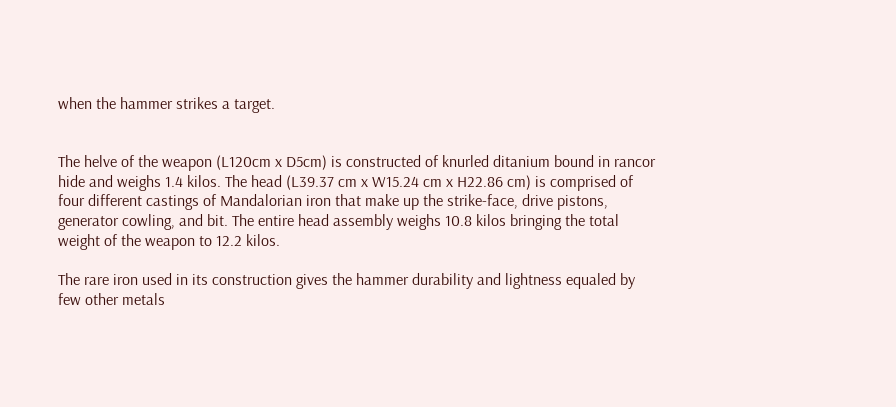when the hammer strikes a target.


The helve of the weapon (L120cm x D5cm) is constructed of knurled ditanium bound in rancor hide and weighs 1.4 kilos. The head (L39.37 cm x W15.24 cm x H22.86 cm) is comprised of four different castings of Mandalorian iron that make up the strike-face, drive pistons, generator cowling, and bit. The entire head assembly weighs 10.8 kilos bringing the total weight of the weapon to 12.2 kilos.

The rare iron used in its construction gives the hammer durability and lightness equaled by few other metals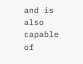and is also capable of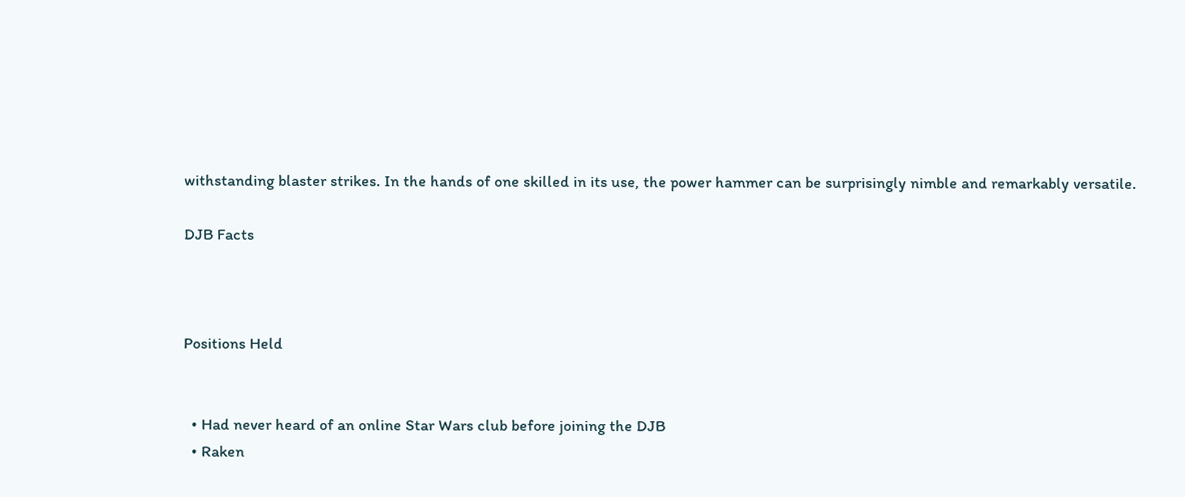withstanding blaster strikes. In the hands of one skilled in its use, the power hammer can be surprisingly nimble and remarkably versatile.

DJB Facts



Positions Held


  • Had never heard of an online Star Wars club before joining the DJB
  • Raken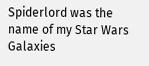Spiderlord was the name of my Star Wars Galaxies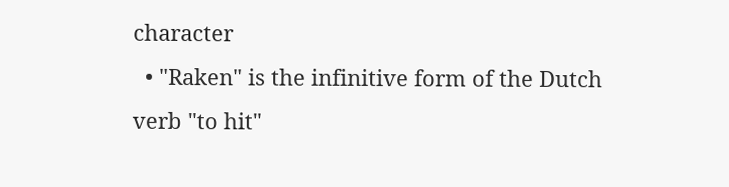character
  • "Raken" is the infinitive form of the Dutch verb "to hit"